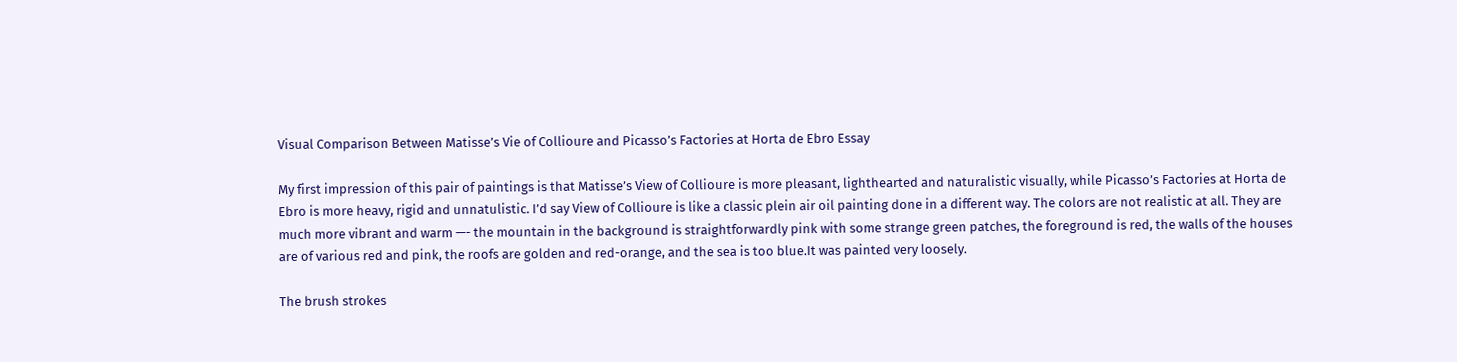Visual Comparison Between Matisse’s Vie of Collioure and Picasso’s Factories at Horta de Ebro Essay

My first impression of this pair of paintings is that Matisse’s View of Collioure is more pleasant, lighthearted and naturalistic visually, while Picasso’s Factories at Horta de Ebro is more heavy, rigid and unnatulistic. I’d say View of Collioure is like a classic plein air oil painting done in a different way. The colors are not realistic at all. They are much more vibrant and warm —- the mountain in the background is straightforwardly pink with some strange green patches, the foreground is red, the walls of the houses are of various red and pink, the roofs are golden and red-orange, and the sea is too blue.It was painted very loosely.

The brush strokes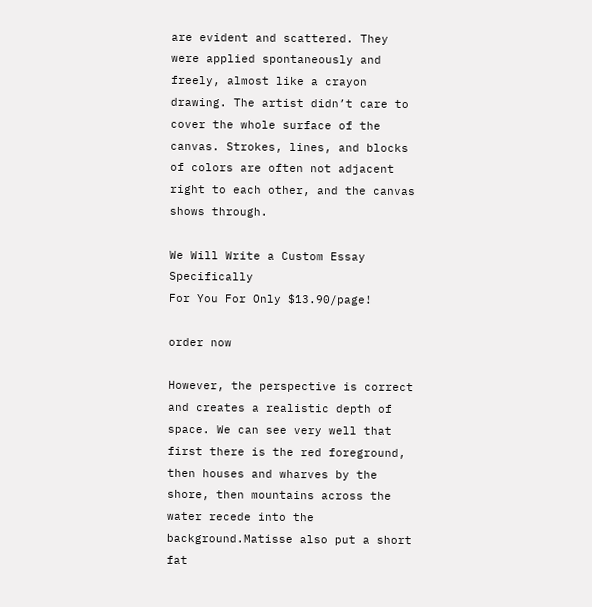are evident and scattered. They were applied spontaneously and freely, almost like a crayon drawing. The artist didn’t care to cover the whole surface of the canvas. Strokes, lines, and blocks of colors are often not adjacent right to each other, and the canvas shows through.

We Will Write a Custom Essay Specifically
For You For Only $13.90/page!

order now

However, the perspective is correct and creates a realistic depth of space. We can see very well that first there is the red foreground, then houses and wharves by the shore, then mountains across the water recede into the background.Matisse also put a short fat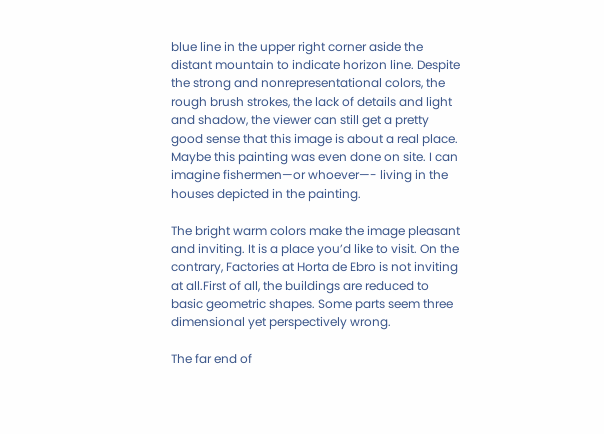blue line in the upper right corner aside the distant mountain to indicate horizon line. Despite the strong and nonrepresentational colors, the rough brush strokes, the lack of details and light and shadow, the viewer can still get a pretty good sense that this image is about a real place. Maybe this painting was even done on site. I can imagine fishermen—or whoever—- living in the houses depicted in the painting.

The bright warm colors make the image pleasant and inviting. It is a place you’d like to visit. On the contrary, Factories at Horta de Ebro is not inviting at all.First of all, the buildings are reduced to basic geometric shapes. Some parts seem three dimensional yet perspectively wrong.

The far end of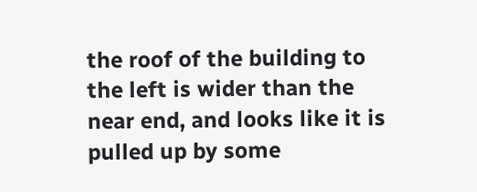the roof of the building to the left is wider than the near end, and looks like it is pulled up by some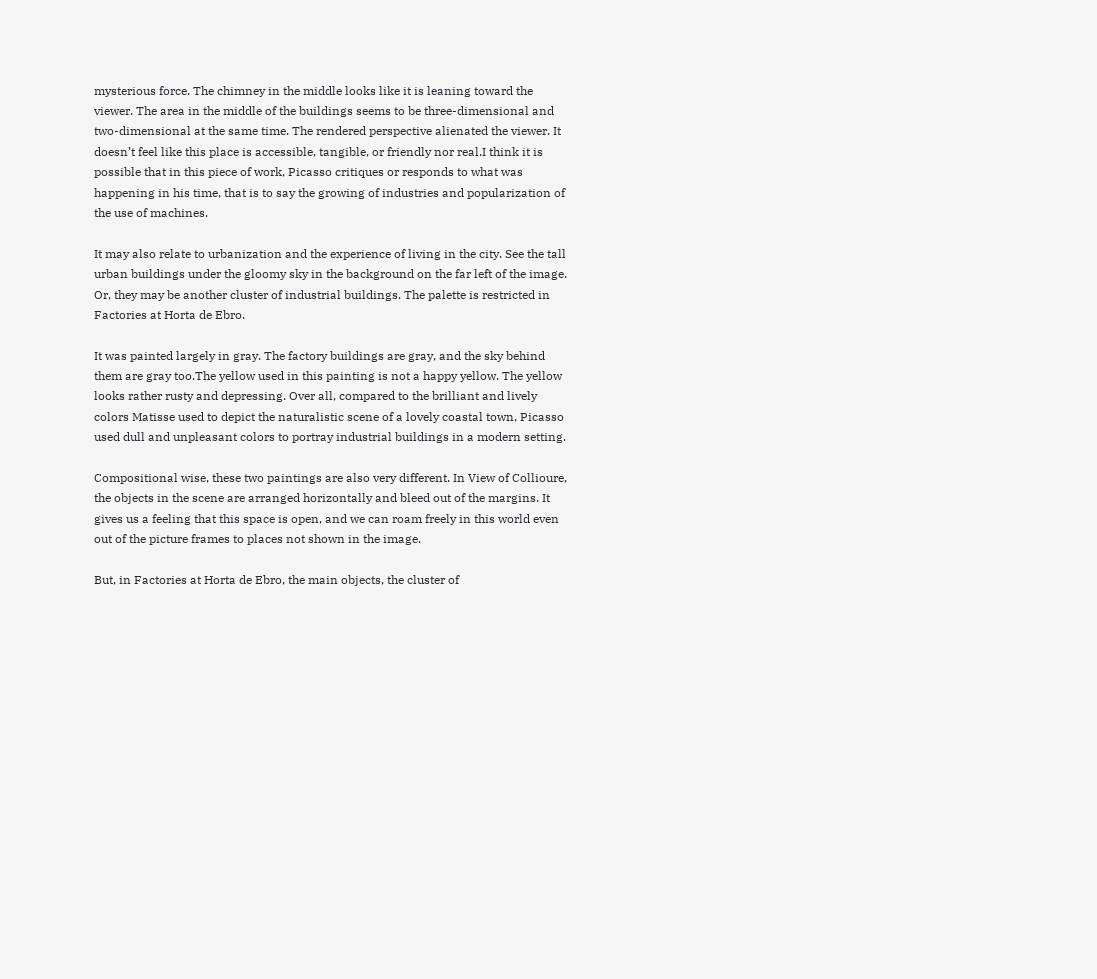mysterious force. The chimney in the middle looks like it is leaning toward the viewer. The area in the middle of the buildings seems to be three-dimensional and two-dimensional at the same time. The rendered perspective alienated the viewer. It doesn’t feel like this place is accessible, tangible, or friendly nor real.I think it is possible that in this piece of work, Picasso critiques or responds to what was happening in his time, that is to say the growing of industries and popularization of the use of machines.

It may also relate to urbanization and the experience of living in the city. See the tall urban buildings under the gloomy sky in the background on the far left of the image. Or, they may be another cluster of industrial buildings. The palette is restricted in Factories at Horta de Ebro.

It was painted largely in gray. The factory buildings are gray, and the sky behind them are gray too.The yellow used in this painting is not a happy yellow. The yellow looks rather rusty and depressing. Over all, compared to the brilliant and lively colors Matisse used to depict the naturalistic scene of a lovely coastal town, Picasso used dull and unpleasant colors to portray industrial buildings in a modern setting.

Compositional wise, these two paintings are also very different. In View of Collioure, the objects in the scene are arranged horizontally and bleed out of the margins. It gives us a feeling that this space is open, and we can roam freely in this world even out of the picture frames to places not shown in the image.

But, in Factories at Horta de Ebro, the main objects, the cluster of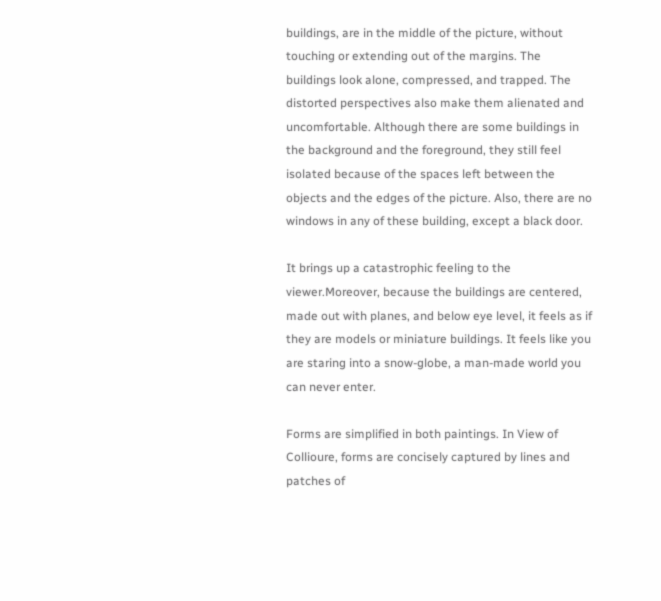buildings, are in the middle of the picture, without touching or extending out of the margins. The buildings look alone, compressed, and trapped. The distorted perspectives also make them alienated and uncomfortable. Although there are some buildings in the background and the foreground, they still feel isolated because of the spaces left between the objects and the edges of the picture. Also, there are no windows in any of these building, except a black door.

It brings up a catastrophic feeling to the viewer.Moreover, because the buildings are centered, made out with planes, and below eye level, it feels as if they are models or miniature buildings. It feels like you are staring into a snow-globe, a man-made world you can never enter.

Forms are simplified in both paintings. In View of Collioure, forms are concisely captured by lines and patches of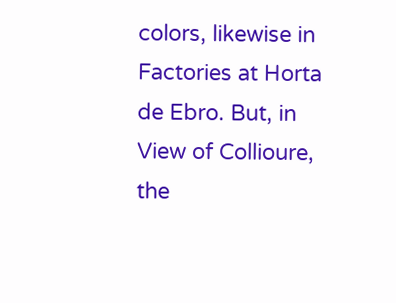colors, likewise in Factories at Horta de Ebro. But, in View of Collioure, the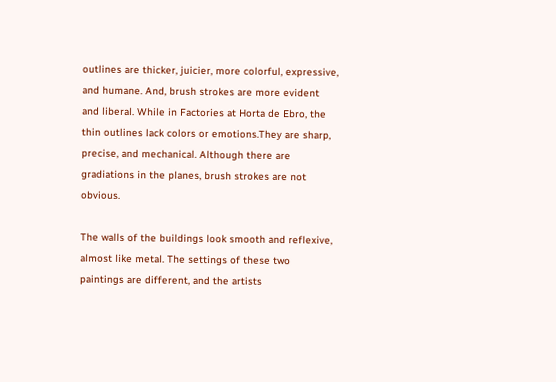outlines are thicker, juicier, more colorful, expressive, and humane. And, brush strokes are more evident and liberal. While in Factories at Horta de Ebro, the thin outlines lack colors or emotions.They are sharp, precise, and mechanical. Although there are gradiations in the planes, brush strokes are not obvious.

The walls of the buildings look smooth and reflexive, almost like metal. The settings of these two paintings are different, and the artists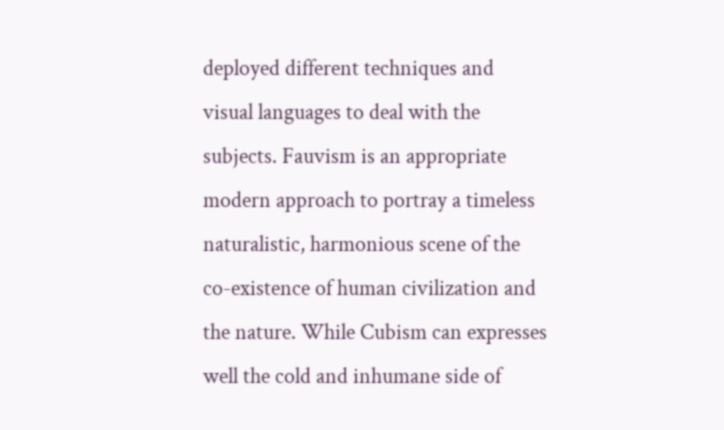deployed different techniques and visual languages to deal with the subjects. Fauvism is an appropriate modern approach to portray a timeless naturalistic, harmonious scene of the co-existence of human civilization and the nature. While Cubism can expresses well the cold and inhumane side of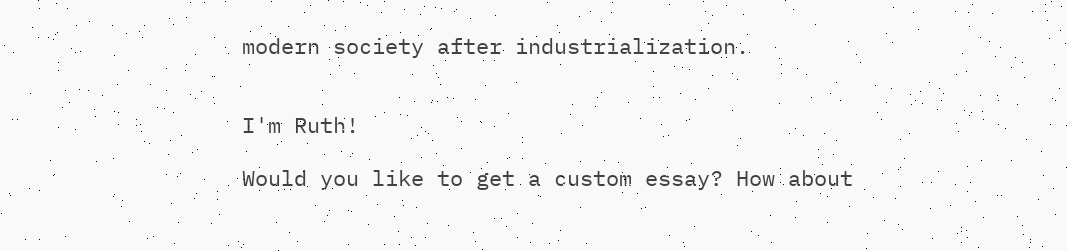modern society after industrialization.


I'm Ruth!

Would you like to get a custom essay? How about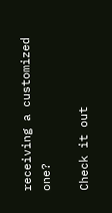receiving a customized one?

Check it out